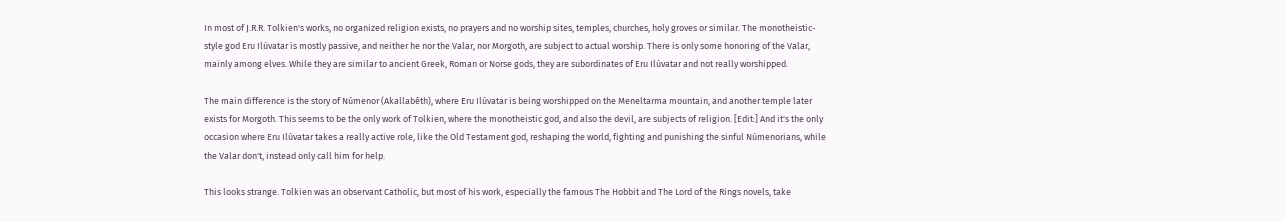In most of J.R.R. Tolkien's works, no organized religion exists, no prayers and no worship sites, temples, churches, holy groves or similar. The monotheistic-style god Eru Ilúvatar is mostly passive, and neither he nor the Valar, nor Morgoth, are subject to actual worship. There is only some honoring of the Valar, mainly among elves. While they are similar to ancient Greek, Roman or Norse gods, they are subordinates of Eru Ilúvatar and not really worshipped.

The main difference is the story of Númenor (Akallabêth), where Eru Ilúvatar is being worshipped on the Meneltarma mountain, and another temple later exists for Morgoth. This seems to be the only work of Tolkien, where the monotheistic god, and also the devil, are subjects of religion. [Edit:] And it's the only occasion where Eru Ilúvatar takes a really active role, like the Old Testament god, reshaping the world, fighting and punishing the sinful Númenorians, while the Valar don't, instead only call him for help.

This looks strange. Tolkien was an observant Catholic, but most of his work, especially the famous The Hobbit and The Lord of the Rings novels, take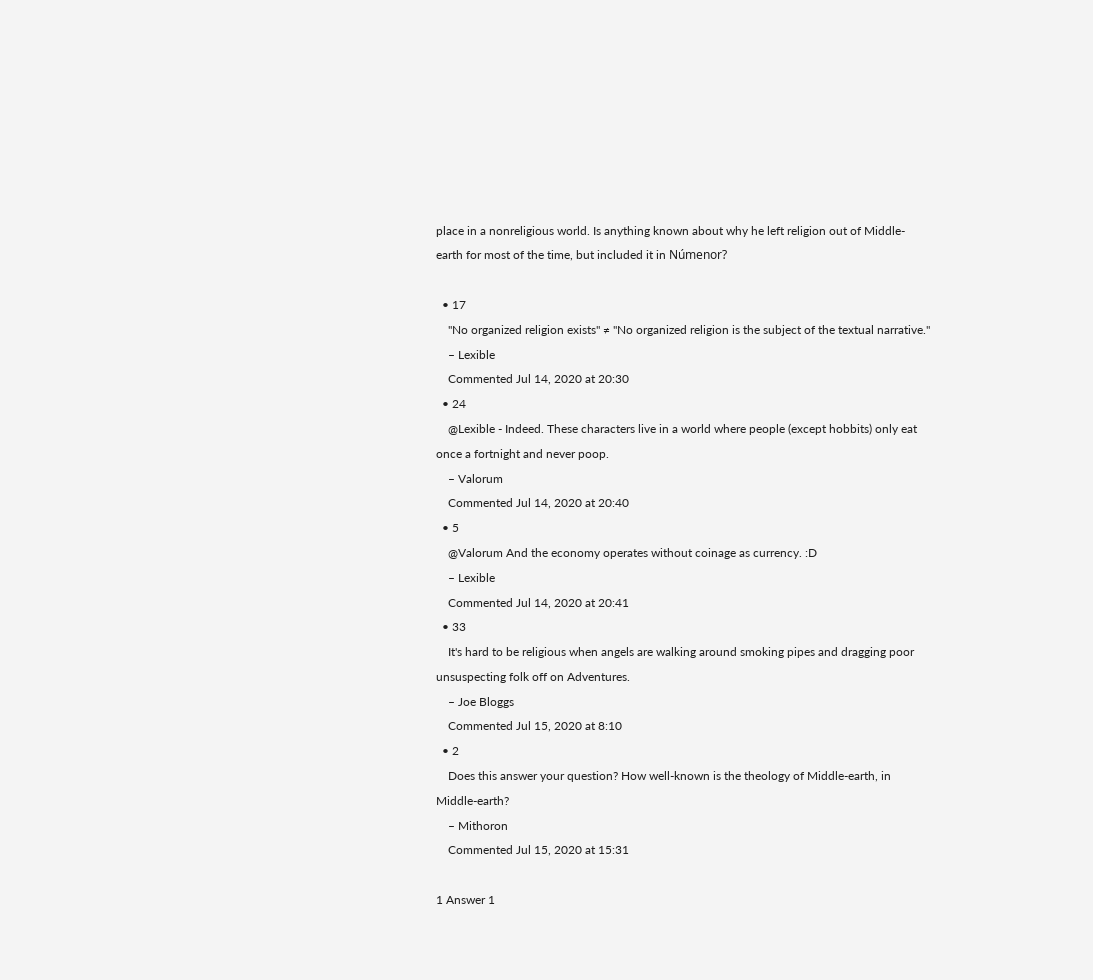place in a nonreligious world. Is anything known about why he left religion out of Middle-earth for most of the time, but included it in Númenor?

  • 17
    "No organized religion exists" ≠ "No organized religion is the subject of the textual narrative."
    – Lexible
    Commented Jul 14, 2020 at 20:30
  • 24
    @Lexible - Indeed. These characters live in a world where people (except hobbits) only eat once a fortnight and never poop.
    – Valorum
    Commented Jul 14, 2020 at 20:40
  • 5
    @Valorum And the economy operates without coinage as currency. :D
    – Lexible
    Commented Jul 14, 2020 at 20:41
  • 33
    It's hard to be religious when angels are walking around smoking pipes and dragging poor unsuspecting folk off on Adventures.
    – Joe Bloggs
    Commented Jul 15, 2020 at 8:10
  • 2
    Does this answer your question? How well-known is the theology of Middle-earth, in Middle-earth?
    – Mithoron
    Commented Jul 15, 2020 at 15:31

1 Answer 1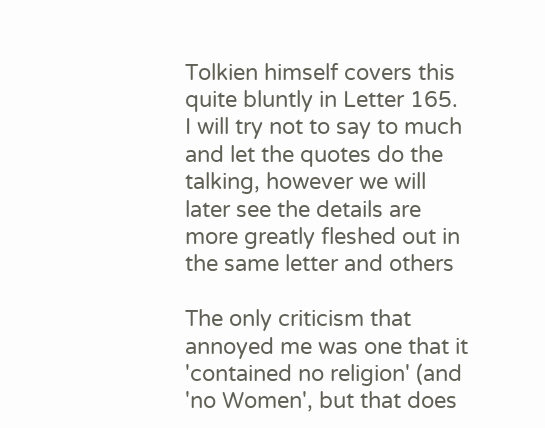Tolkien himself covers this quite bluntly in Letter 165. I will try not to say to much and let the quotes do the talking, however we will later see the details are more greatly fleshed out in the same letter and others

The only criticism that annoyed me was one that it 'contained no religion' (and 'no Women', but that does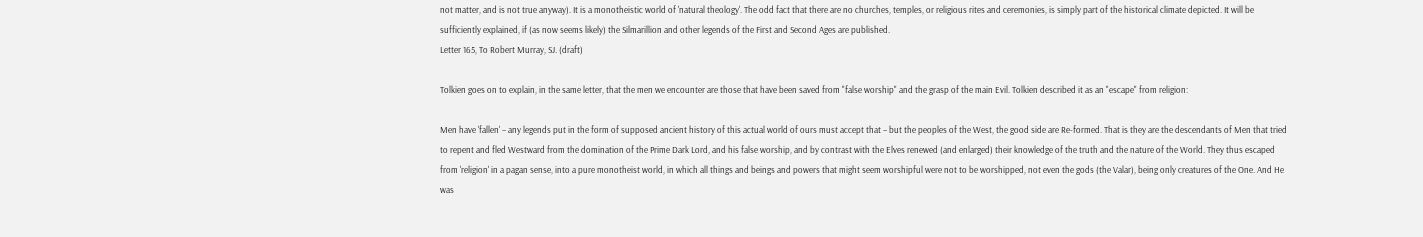not matter, and is not true anyway). It is a monotheistic world of 'natural theology'. The odd fact that there are no churches, temples, or religious rites and ceremonies, is simply part of the historical climate depicted. It will be sufficiently explained, if (as now seems likely) the Silmarillion and other legends of the First and Second Ages are published.
Letter 165, To Robert Murray, SJ. (draft)

Tolkien goes on to explain, in the same letter, that the men we encounter are those that have been saved from "false worship" and the grasp of the main Evil. Tolkien described it as an "escape" from religion:

Men have 'fallen' – any legends put in the form of supposed ancient history of this actual world of ours must accept that – but the peoples of the West, the good side are Re-formed. That is they are the descendants of Men that tried to repent and fled Westward from the domination of the Prime Dark Lord, and his false worship, and by contrast with the Elves renewed (and enlarged) their knowledge of the truth and the nature of the World. They thus escaped from 'religion' in a pagan sense, into a pure monotheist world, in which all things and beings and powers that might seem worshipful were not to be worshipped, not even the gods (the Valar), being only creatures of the One. And He was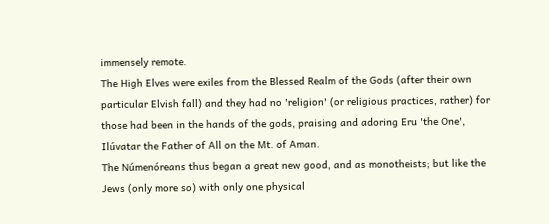immensely remote.
The High Elves were exiles from the Blessed Realm of the Gods (after their own particular Elvish fall) and they had no 'religion' (or religious practices, rather) for those had been in the hands of the gods, praising and adoring Eru 'the One', Ilúvatar the Father of All on the Mt. of Aman.
The Númenóreans thus began a great new good, and as monotheists; but like the Jews (only more so) with only one physical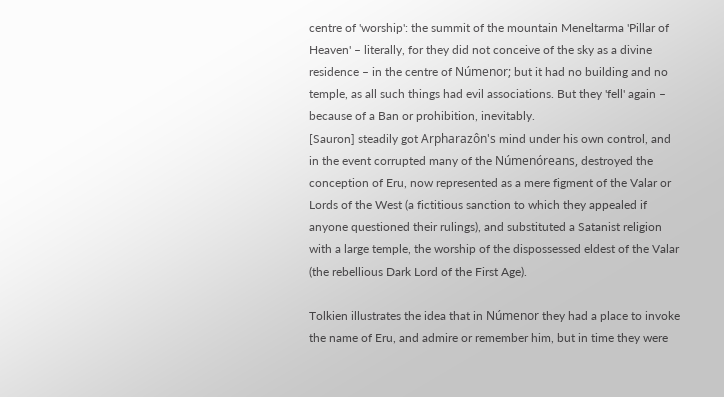centre of 'worship': the summit of the mountain Meneltarma 'Pillar of Heaven' – literally, for they did not conceive of the sky as a divine residence – in the centre of Númenor; but it had no building and no temple, as all such things had evil associations. But they 'fell' again – because of a Ban or prohibition, inevitably.
[Sauron] steadily got Arpharazôn's mind under his own control, and in the event corrupted many of the Númenóreans, destroyed the conception of Eru, now represented as a mere figment of the Valar or Lords of the West (a fictitious sanction to which they appealed if anyone questioned their rulings), and substituted a Satanist religion with a large temple, the worship of the dispossessed eldest of the Valar (the rebellious Dark Lord of the First Age).

Tolkien illustrates the idea that in Númenor they had a place to invoke the name of Eru, and admire or remember him, but in time they were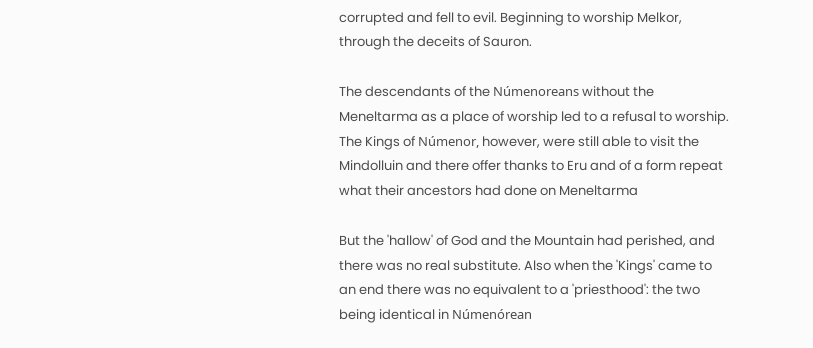corrupted and fell to evil. Beginning to worship Melkor, through the deceits of Sauron.

The descendants of the Númenoreans without the Meneltarma as a place of worship led to a refusal to worship. The Kings of Númenor, however, were still able to visit the Mindolluin and there offer thanks to Eru and of a form repeat what their ancestors had done on Meneltarma

But the 'hallow' of God and the Mountain had perished, and there was no real substitute. Also when the 'Kings' came to an end there was no equivalent to a 'priesthood': the two being identical in Númenórean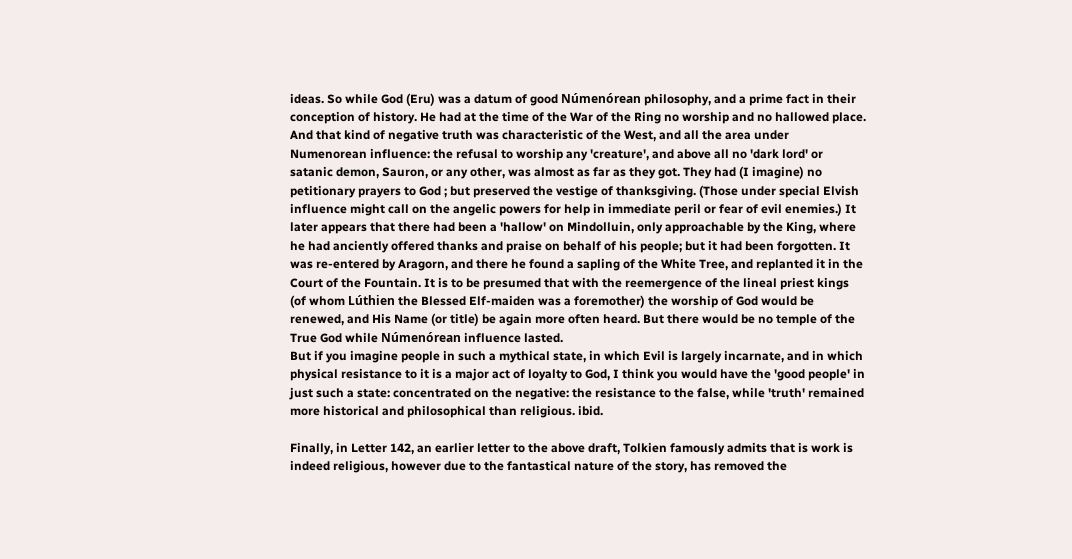ideas. So while God (Eru) was a datum of good Númenórean philosophy, and a prime fact in their conception of history. He had at the time of the War of the Ring no worship and no hallowed place. And that kind of negative truth was characteristic of the West, and all the area under Numenorean influence: the refusal to worship any 'creature', and above all no 'dark lord' or satanic demon, Sauron, or any other, was almost as far as they got. They had (I imagine) no petitionary prayers to God ; but preserved the vestige of thanksgiving. (Those under special Elvish influence might call on the angelic powers for help in immediate peril or fear of evil enemies.) It later appears that there had been a 'hallow' on Mindolluin, only approachable by the King, where he had anciently offered thanks and praise on behalf of his people; but it had been forgotten. It was re-entered by Aragorn, and there he found a sapling of the White Tree, and replanted it in the Court of the Fountain. It is to be presumed that with the reemergence of the lineal priest kings (of whom Lúthien the Blessed Elf-maiden was a foremother) the worship of God would be renewed, and His Name (or title) be again more often heard. But there would be no temple of the True God while Númenórean influence lasted.
But if you imagine people in such a mythical state, in which Evil is largely incarnate, and in which physical resistance to it is a major act of loyalty to God, I think you would have the 'good people' in just such a state: concentrated on the negative: the resistance to the false, while 'truth' remained more historical and philosophical than religious. ibid.

Finally, in Letter 142, an earlier letter to the above draft, Tolkien famously admits that is work is indeed religious, however due to the fantastical nature of the story, has removed the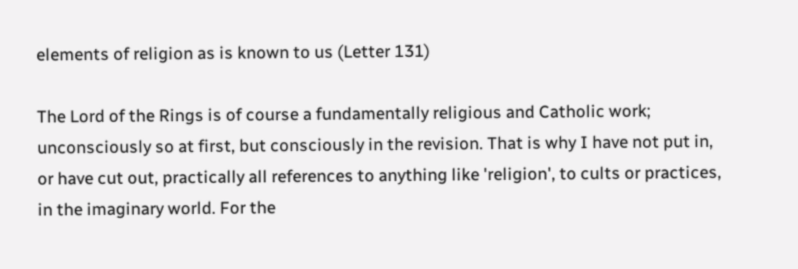elements of religion as is known to us (Letter 131)

The Lord of the Rings is of course a fundamentally religious and Catholic work; unconsciously so at first, but consciously in the revision. That is why I have not put in, or have cut out, practically all references to anything like 'religion', to cults or practices, in the imaginary world. For the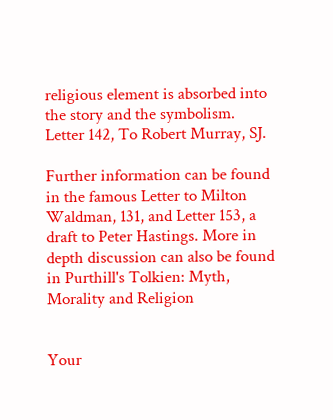religious element is absorbed into the story and the symbolism.
Letter 142, To Robert Murray, SJ.

Further information can be found in the famous Letter to Milton Waldman, 131, and Letter 153, a draft to Peter Hastings. More in depth discussion can also be found in Purthill's Tolkien: Myth, Morality and Religion


Your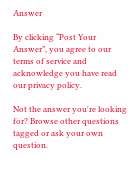Answer

By clicking “Post Your Answer”, you agree to our terms of service and acknowledge you have read our privacy policy.

Not the answer you're looking for? Browse other questions tagged or ask your own question.